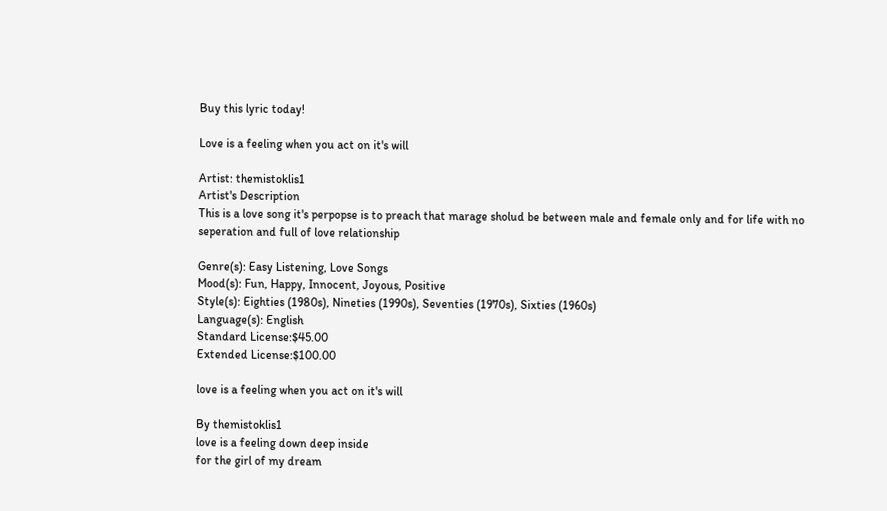Buy this lyric today!

Love is a feeling when you act on it's will

Artist: themistoklis1
Artist's Description
This is a love song it's perpopse is to preach that marage sholud be between male and female only and for life with no seperation and full of love relationship

Genre(s): Easy Listening, Love Songs
Mood(s): Fun, Happy, Innocent, Joyous, Positive
Style(s): Eighties (1980s), Nineties (1990s), Seventies (1970s), Sixties (1960s)
Language(s): English
Standard License:$45.00
Extended License:$100.00

love is a feeling when you act on it's will

By themistoklis1
love is a feeling down deep inside
for the girl of my dream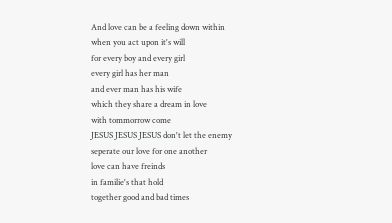And love can be a feeling down within
when you act upon it's will
for every boy and every girl
every girl has her man
and ever man has his wife
which they share a dream in love
with tommorrow come
JESUS JESUS JESUS don't let the enemy
seperate our love for one another
love can have freinds
in familie's that hold
together good and bad times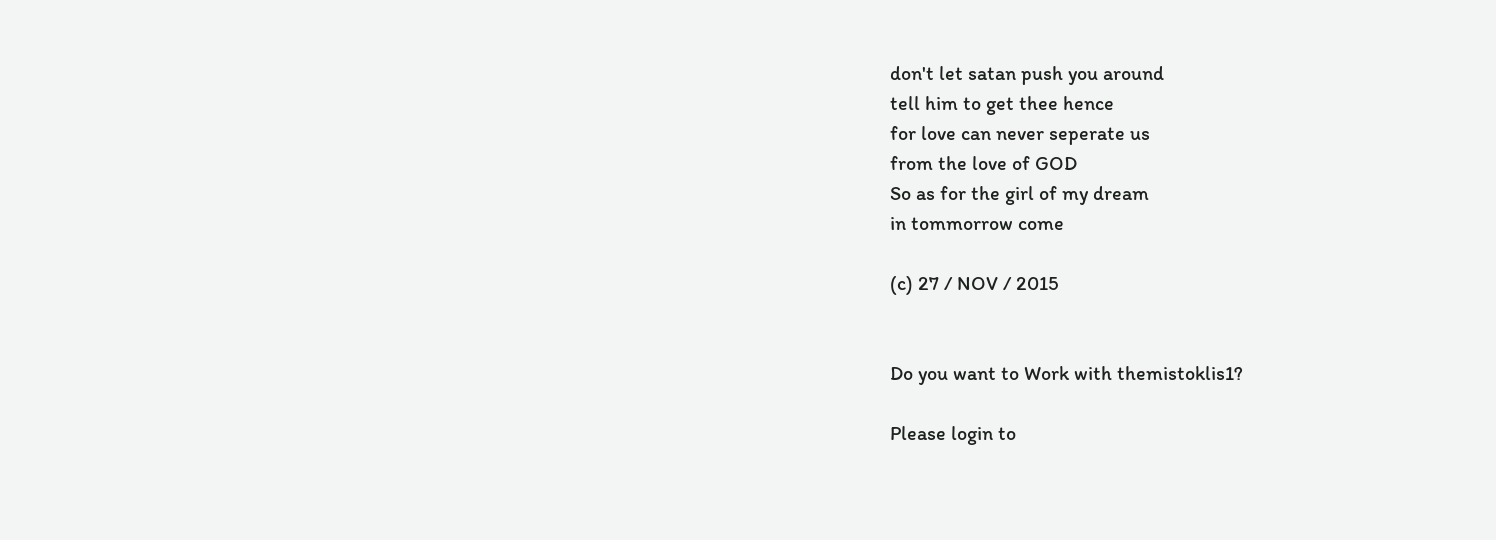don't let satan push you around
tell him to get thee hence
for love can never seperate us
from the love of GOD
So as for the girl of my dream
in tommorrow come

(c) 27 / NOV / 2015


Do you want to Work with themistoklis1?

Please login to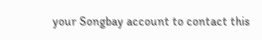your Songbay account to contact this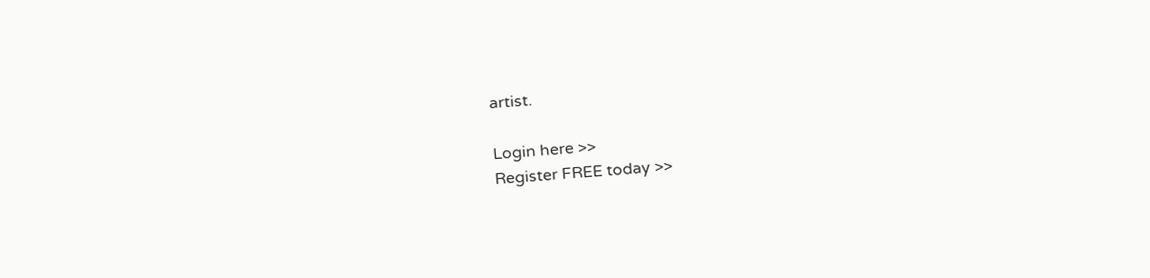artist.

Login here >>
Register FREE today >>